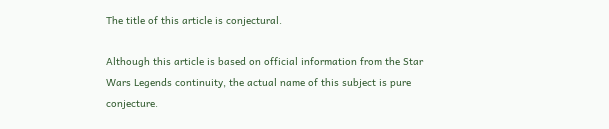The title of this article is conjectural.

Although this article is based on official information from the Star Wars Legends continuity, the actual name of this subject is pure conjecture.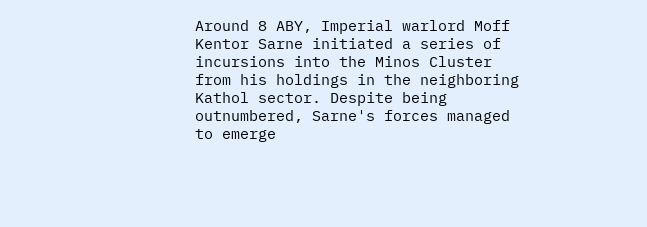Around 8 ABY, Imperial warlord Moff Kentor Sarne initiated a series of incursions into the Minos Cluster from his holdings in the neighboring Kathol sector. Despite being outnumbered, Sarne's forces managed to emerge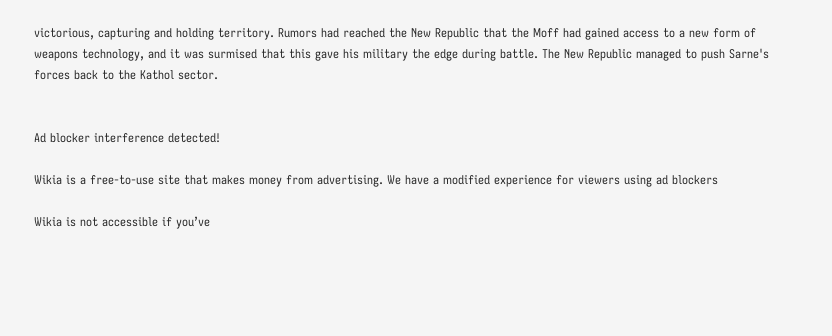victorious, capturing and holding territory. Rumors had reached the New Republic that the Moff had gained access to a new form of weapons technology, and it was surmised that this gave his military the edge during battle. The New Republic managed to push Sarne's forces back to the Kathol sector.


Ad blocker interference detected!

Wikia is a free-to-use site that makes money from advertising. We have a modified experience for viewers using ad blockers

Wikia is not accessible if you’ve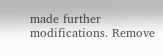made further modifications. Remove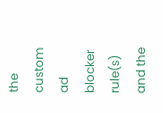the custom ad blocker rule(s) and the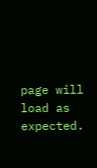page will load as expected.